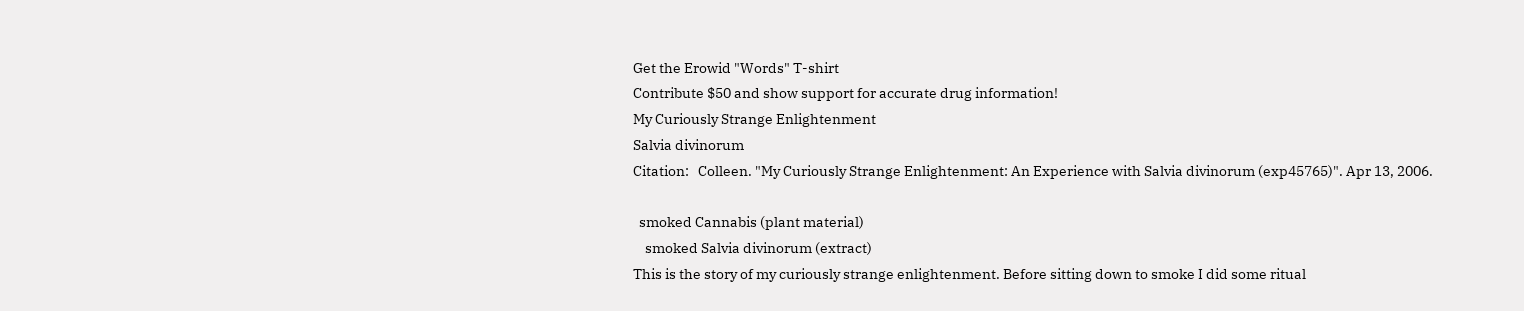Get the Erowid "Words" T-shirt
Contribute $50 and show support for accurate drug information!
My Curiously Strange Enlightenment
Salvia divinorum
Citation:   Colleen. "My Curiously Strange Enlightenment: An Experience with Salvia divinorum (exp45765)". Apr 13, 2006.

  smoked Cannabis (plant material)
    smoked Salvia divinorum (extract)
This is the story of my curiously strange enlightenment. Before sitting down to smoke I did some ritual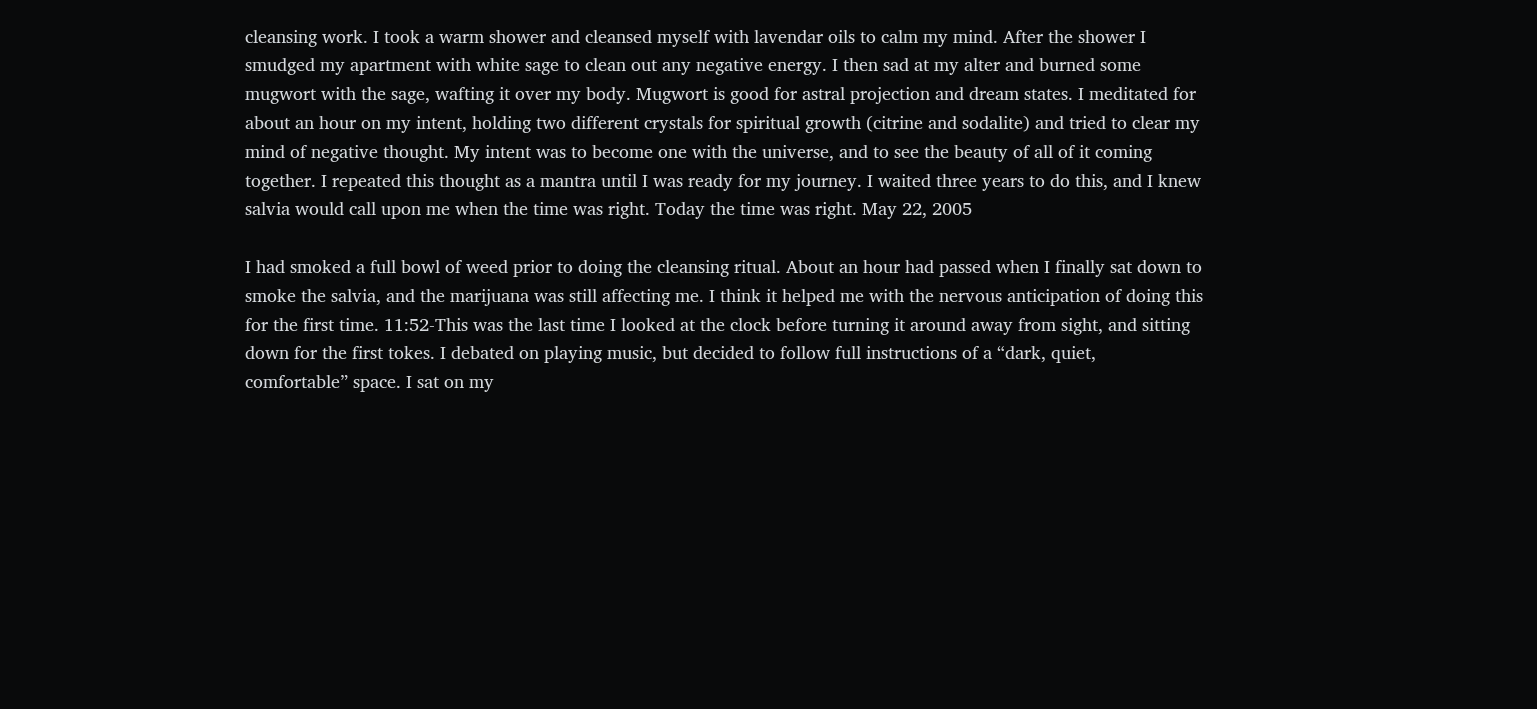cleansing work. I took a warm shower and cleansed myself with lavendar oils to calm my mind. After the shower I smudged my apartment with white sage to clean out any negative energy. I then sad at my alter and burned some mugwort with the sage, wafting it over my body. Mugwort is good for astral projection and dream states. I meditated for about an hour on my intent, holding two different crystals for spiritual growth (citrine and sodalite) and tried to clear my mind of negative thought. My intent was to become one with the universe, and to see the beauty of all of it coming together. I repeated this thought as a mantra until I was ready for my journey. I waited three years to do this, and I knew salvia would call upon me when the time was right. Today the time was right. May 22, 2005

I had smoked a full bowl of weed prior to doing the cleansing ritual. About an hour had passed when I finally sat down to smoke the salvia, and the marijuana was still affecting me. I think it helped me with the nervous anticipation of doing this for the first time. 11:52-This was the last time I looked at the clock before turning it around away from sight, and sitting down for the first tokes. I debated on playing music, but decided to follow full instructions of a “dark, quiet, comfortable” space. I sat on my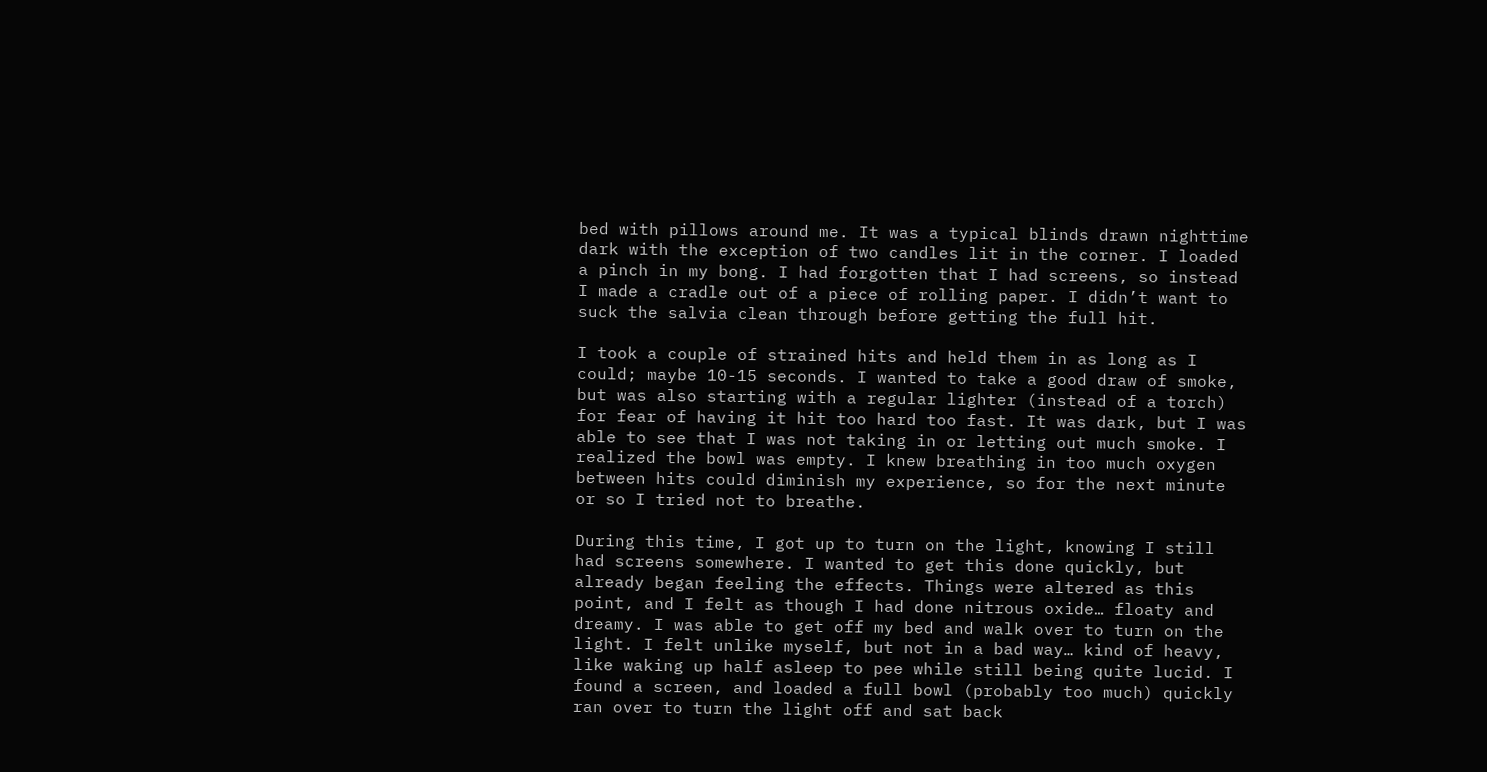bed with pillows around me. It was a typical blinds drawn nighttime dark with the exception of two candles lit in the corner. I loaded a pinch in my bong. I had forgotten that I had screens, so instead I made a cradle out of a piece of rolling paper. I didn’t want to suck the salvia clean through before getting the full hit.

I took a couple of strained hits and held them in as long as I could; maybe 10-15 seconds. I wanted to take a good draw of smoke, but was also starting with a regular lighter (instead of a torch) for fear of having it hit too hard too fast. It was dark, but I was able to see that I was not taking in or letting out much smoke. I realized the bowl was empty. I knew breathing in too much oxygen between hits could diminish my experience, so for the next minute or so I tried not to breathe.

During this time, I got up to turn on the light, knowing I still had screens somewhere. I wanted to get this done quickly, but already began feeling the effects. Things were altered as this point, and I felt as though I had done nitrous oxide… floaty and dreamy. I was able to get off my bed and walk over to turn on the light. I felt unlike myself, but not in a bad way… kind of heavy, like waking up half asleep to pee while still being quite lucid. I found a screen, and loaded a full bowl (probably too much) quickly ran over to turn the light off and sat back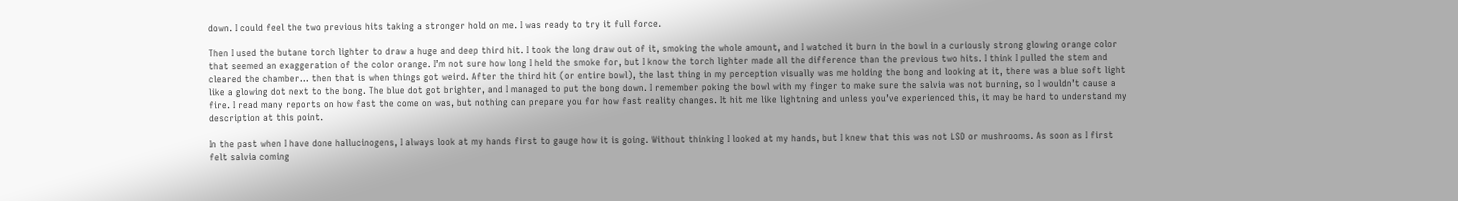down. I could feel the two previous hits taking a stronger hold on me. I was ready to try it full force.

Then I used the butane torch lighter to draw a huge and deep third hit. I took the long draw out of it, smoking the whole amount, and I watched it burn in the bowl in a curiously strong glowing orange color that seemed an exaggeration of the color orange. I’m not sure how long I held the smoke for, but I know the torch lighter made all the difference than the previous two hits. I think I pulled the stem and cleared the chamber… then that is when things got weird. After the third hit (or entire bowl), the last thing in my perception visually was me holding the bong and looking at it, there was a blue soft light like a glowing dot next to the bong. The blue dot got brighter, and I managed to put the bong down. I remember poking the bowl with my finger to make sure the salvia was not burning, so I wouldn’t cause a fire. I read many reports on how fast the come on was, but nothing can prepare you for how fast reality changes. It hit me like lightning and unless you’ve experienced this, it may be hard to understand my description at this point.

In the past when I have done hallucinogens, I always look at my hands first to gauge how it is going. Without thinking I looked at my hands, but I knew that this was not LSD or mushrooms. As soon as I first felt salvia coming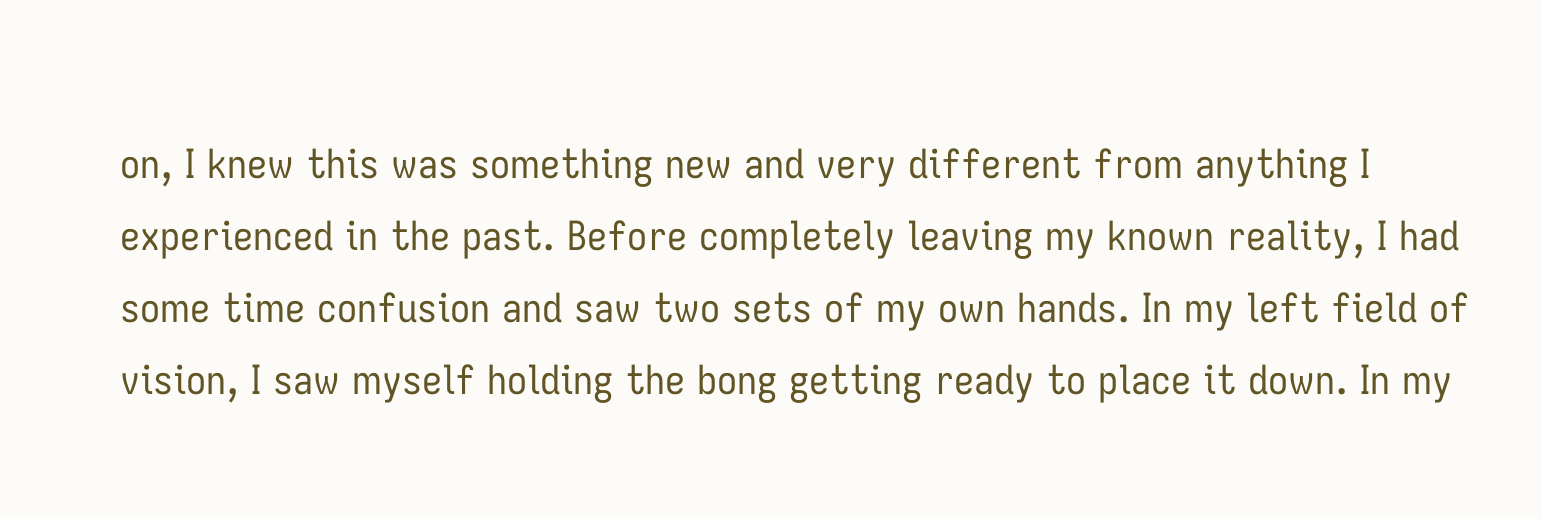on, I knew this was something new and very different from anything I experienced in the past. Before completely leaving my known reality, I had some time confusion and saw two sets of my own hands. In my left field of vision, I saw myself holding the bong getting ready to place it down. In my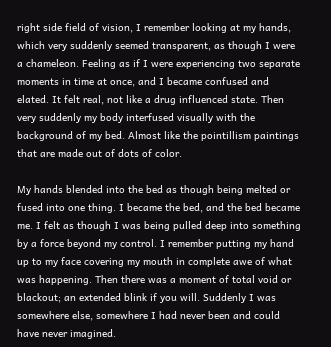right side field of vision, I remember looking at my hands, which very suddenly seemed transparent, as though I were a chameleon. Feeling as if I were experiencing two separate moments in time at once, and I became confused and elated. It felt real, not like a drug influenced state. Then very suddenly my body interfused visually with the background of my bed. Almost like the pointillism paintings that are made out of dots of color.

My hands blended into the bed as though being melted or fused into one thing. I became the bed, and the bed became me. I felt as though I was being pulled deep into something by a force beyond my control. I remember putting my hand up to my face covering my mouth in complete awe of what was happening. Then there was a moment of total void or blackout; an extended blink if you will. Suddenly I was somewhere else, somewhere I had never been and could have never imagined.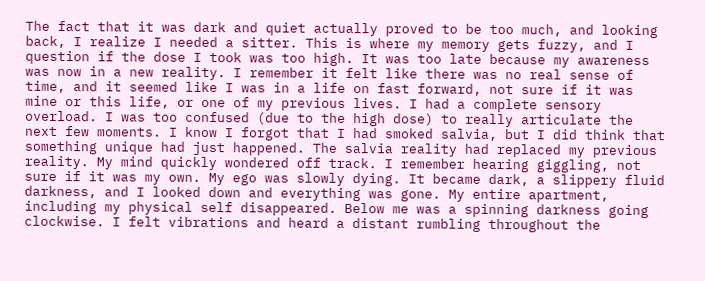The fact that it was dark and quiet actually proved to be too much, and looking back, I realize I needed a sitter. This is where my memory gets fuzzy, and I question if the dose I took was too high. It was too late because my awareness was now in a new reality. I remember it felt like there was no real sense of time, and it seemed like I was in a life on fast forward, not sure if it was mine or this life, or one of my previous lives. I had a complete sensory overload. I was too confused (due to the high dose) to really articulate the next few moments. I know I forgot that I had smoked salvia, but I did think that something unique had just happened. The salvia reality had replaced my previous reality. My mind quickly wondered off track. I remember hearing giggling, not sure if it was my own. My ego was slowly dying. It became dark, a slippery fluid darkness, and I looked down and everything was gone. My entire apartment, including my physical self disappeared. Below me was a spinning darkness going clockwise. I felt vibrations and heard a distant rumbling throughout the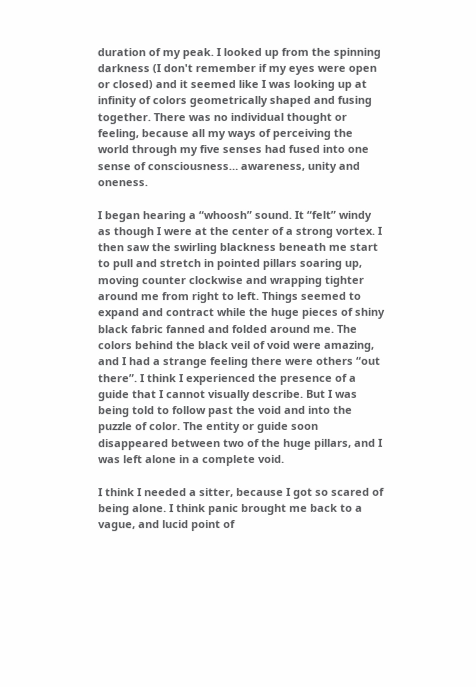duration of my peak. I looked up from the spinning darkness (I don't remember if my eyes were open or closed) and it seemed like I was looking up at infinity of colors geometrically shaped and fusing together. There was no individual thought or feeling, because all my ways of perceiving the world through my five senses had fused into one sense of consciousness… awareness, unity and oneness.

I began hearing a “whoosh” sound. It “felt” windy as though I were at the center of a strong vortex. I then saw the swirling blackness beneath me start to pull and stretch in pointed pillars soaring up, moving counter clockwise and wrapping tighter around me from right to left. Things seemed to expand and contract while the huge pieces of shiny black fabric fanned and folded around me. The colors behind the black veil of void were amazing, and I had a strange feeling there were others “out there”. I think I experienced the presence of a guide that I cannot visually describe. But I was being told to follow past the void and into the puzzle of color. The entity or guide soon disappeared between two of the huge pillars, and I was left alone in a complete void.

I think I needed a sitter, because I got so scared of being alone. I think panic brought me back to a vague, and lucid point of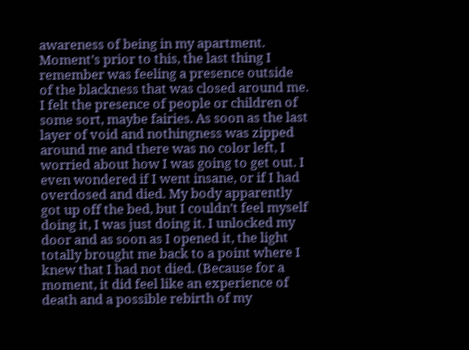awareness of being in my apartment. Moment’s prior to this, the last thing I remember was feeling a presence outside of the blackness that was closed around me. I felt the presence of people or children of some sort, maybe fairies. As soon as the last layer of void and nothingness was zipped around me and there was no color left, I worried about how I was going to get out. I even wondered if I went insane, or if I had overdosed and died. My body apparently got up off the bed, but I couldn’t feel myself doing it, I was just doing it. I unlocked my door and as soon as I opened it, the light totally brought me back to a point where I knew that I had not died. (Because for a moment, it did feel like an experience of death and a possible rebirth of my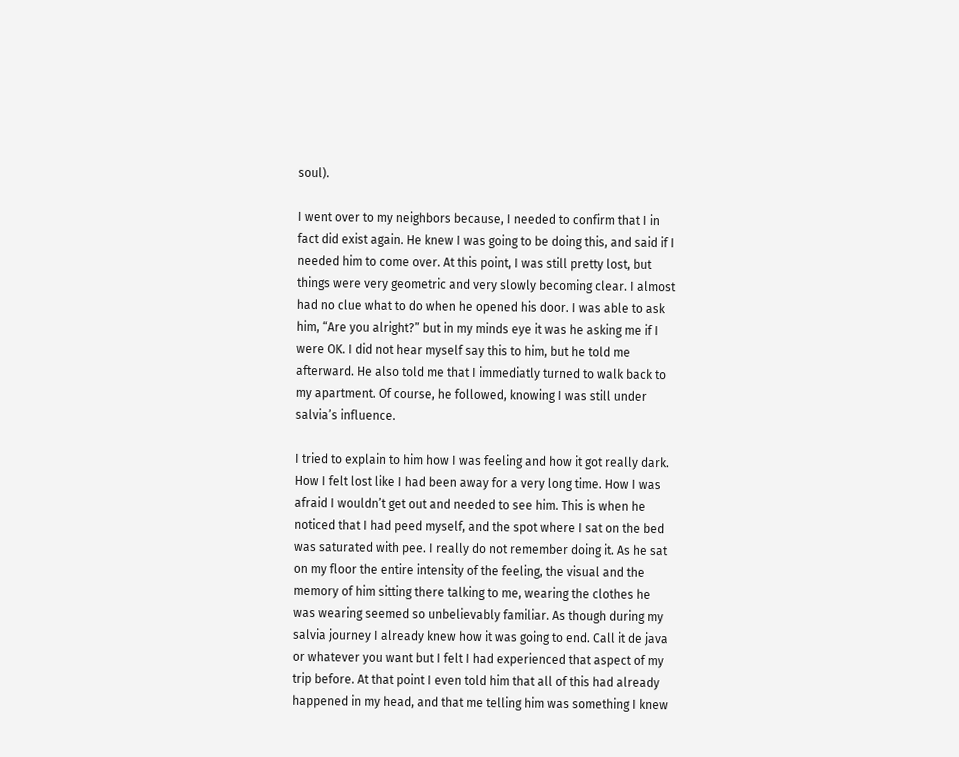soul).

I went over to my neighbors because, I needed to confirm that I in fact did exist again. He knew I was going to be doing this, and said if I needed him to come over. At this point, I was still pretty lost, but things were very geometric and very slowly becoming clear. I almost had no clue what to do when he opened his door. I was able to ask him, “Are you alright?” but in my minds eye it was he asking me if I were OK. I did not hear myself say this to him, but he told me afterward. He also told me that I immediatly turned to walk back to my apartment. Of course, he followed, knowing I was still under salvia’s influence.

I tried to explain to him how I was feeling and how it got really dark. How I felt lost like I had been away for a very long time. How I was afraid I wouldn’t get out and needed to see him. This is when he noticed that I had peed myself, and the spot where I sat on the bed was saturated with pee. I really do not remember doing it. As he sat on my floor the entire intensity of the feeling, the visual and the memory of him sitting there talking to me, wearing the clothes he was wearing seemed so unbelievably familiar. As though during my salvia journey I already knew how it was going to end. Call it de java or whatever you want but I felt I had experienced that aspect of my trip before. At that point I even told him that all of this had already happened in my head, and that me telling him was something I knew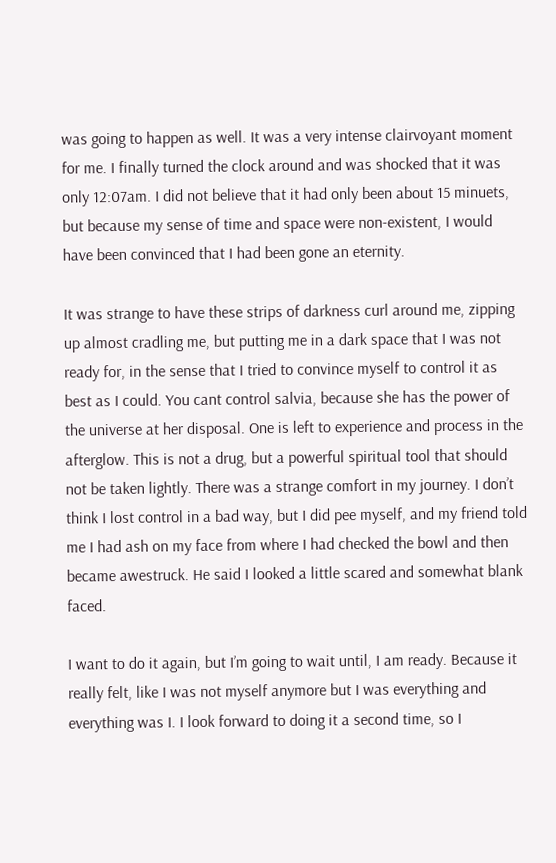was going to happen as well. It was a very intense clairvoyant moment for me. I finally turned the clock around and was shocked that it was only 12:07am. I did not believe that it had only been about 15 minuets, but because my sense of time and space were non-existent, I would have been convinced that I had been gone an eternity.

It was strange to have these strips of darkness curl around me, zipping up almost cradling me, but putting me in a dark space that I was not ready for, in the sense that I tried to convince myself to control it as best as I could. You cant control salvia, because she has the power of the universe at her disposal. One is left to experience and process in the afterglow. This is not a drug, but a powerful spiritual tool that should not be taken lightly. There was a strange comfort in my journey. I don’t think I lost control in a bad way, but I did pee myself, and my friend told me I had ash on my face from where I had checked the bowl and then became awestruck. He said I looked a little scared and somewhat blank faced.

I want to do it again, but I’m going to wait until, I am ready. Because it really felt, like I was not myself anymore but I was everything and everything was I. I look forward to doing it a second time, so I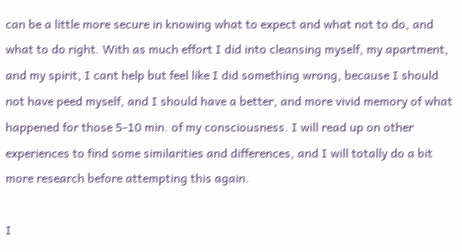can be a little more secure in knowing what to expect and what not to do, and what to do right. With as much effort I did into cleansing myself, my apartment, and my spirit, I cant help but feel like I did something wrong, because I should not have peed myself, and I should have a better, and more vivid memory of what happened for those 5-10 min. of my consciousness. I will read up on other experiences to find some similarities and differences, and I will totally do a bit more research before attempting this again.

I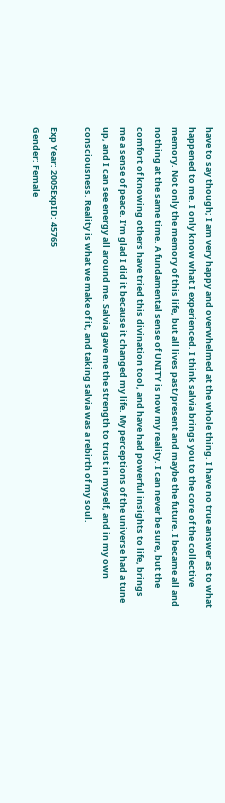have to say though; I am very happy and overwhelmed at the whole thing. I have no true answer as to what happened to me. I only know what I experienced. I think salvia brings you to the core of the collective memory. Not only the memory of this life, but all lives past/present and maybe the future. I became all and nothing at the same time. A fundamental sense of UNITY is now my reality. I can never be sure, but the comfort of knowing others have tried this divination tool, and have had powerful insights to life, brings me a sense of peace. I’m glad I did it because it changed my life. My perceptions of the universe had a tune up, and I can see energy all around me. Salvia gave me the strength to trust in myself, and in my own consciousness. Reality is what we make of it, and taking salvia was a rebirth of my soul.

Exp Year: 2005ExpID: 45765
Gender: Female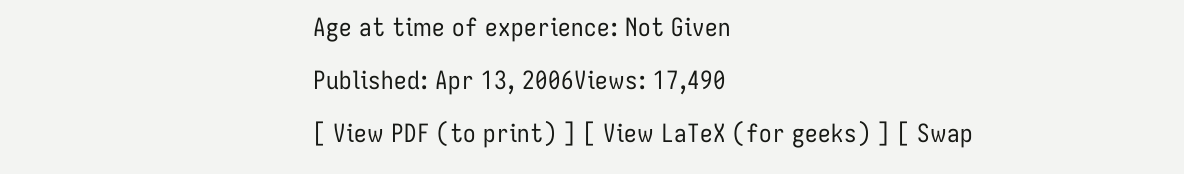Age at time of experience: Not Given
Published: Apr 13, 2006Views: 17,490
[ View PDF (to print) ] [ View LaTeX (for geeks) ] [ Swap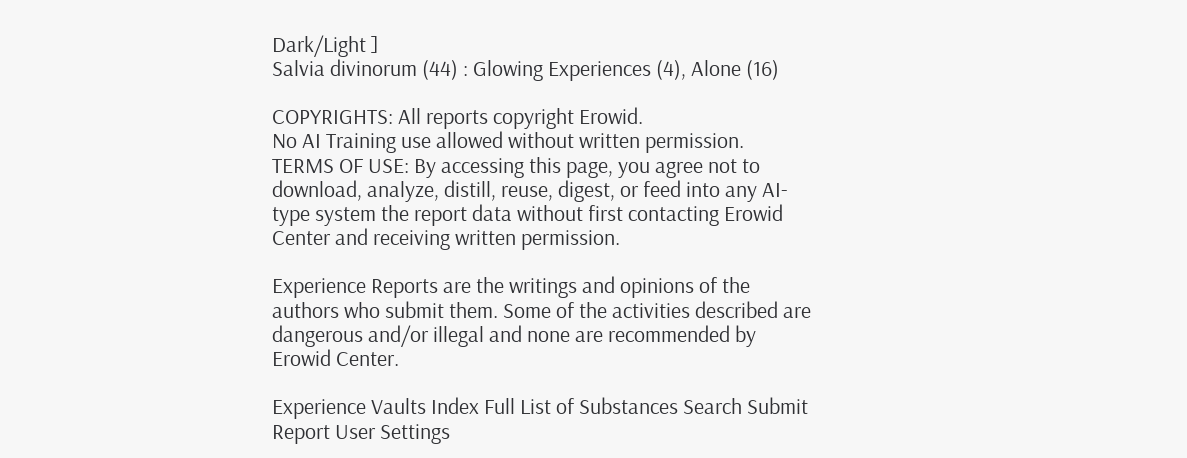Dark/Light ]
Salvia divinorum (44) : Glowing Experiences (4), Alone (16)

COPYRIGHTS: All reports copyright Erowid.
No AI Training use allowed without written permission.
TERMS OF USE: By accessing this page, you agree not to download, analyze, distill, reuse, digest, or feed into any AI-type system the report data without first contacting Erowid Center and receiving written permission.

Experience Reports are the writings and opinions of the authors who submit them. Some of the activities described are dangerous and/or illegal and none are recommended by Erowid Center.

Experience Vaults Index Full List of Substances Search Submit Report User Settings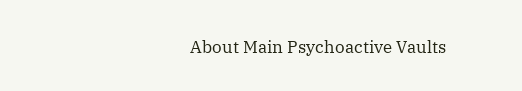About Main Psychoactive Vaults